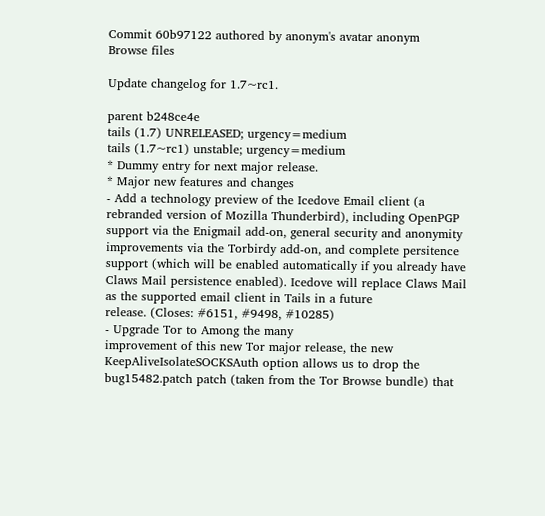Commit 60b97122 authored by anonym's avatar anonym
Browse files

Update changelog for 1.7~rc1.

parent b248ce4e
tails (1.7) UNRELEASED; urgency=medium
tails (1.7~rc1) unstable; urgency=medium
* Dummy entry for next major release.
* Major new features and changes
- Add a technology preview of the Icedove Email client (a
rebranded version of Mozilla Thunderbird), including OpenPGP
support via the Enigmail add-on, general security and anonymity
improvements via the Torbirdy add-on, and complete persitence
support (which will be enabled automatically if you already have
Claws Mail persistence enabled). Icedove will replace Claws Mail
as the supported email client in Tails in a future
release. (Closes: #6151, #9498, #10285)
- Upgrade Tor to Among the many
improvement of this new Tor major release, the new
KeepAliveIsolateSOCKSAuth option allows us to drop the
bug15482.patch patch (taken from the Tor Browse bundle) that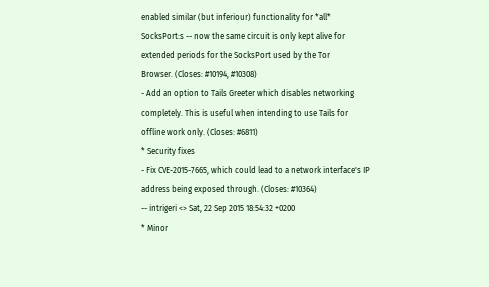enabled similar (but inferiour) functionality for *all*
SocksPort:s -- now the same circuit is only kept alive for
extended periods for the SocksPort used by the Tor
Browser. (Closes: #10194, #10308)
- Add an option to Tails Greeter which disables networking
completely. This is useful when intending to use Tails for
offline work only. (Closes: #6811)
* Security fixes
- Fix CVE-2015-7665, which could lead to a network interface's IP
address being exposed through. (Closes: #10364)
-- intrigeri <> Sat, 22 Sep 2015 18:54:32 +0200
* Minor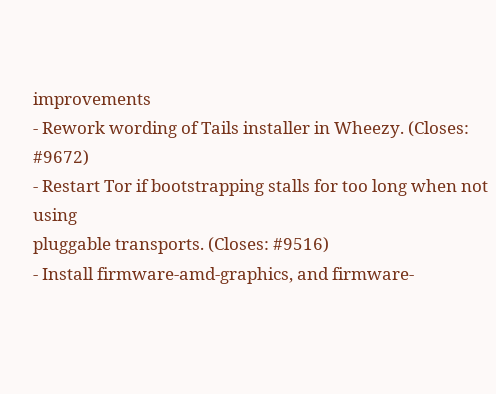improvements
- Rework wording of Tails installer in Wheezy. (Closes: #9672)
- Restart Tor if bootstrapping stalls for too long when not using
pluggable transports. (Closes: #9516)
- Install firmware-amd-graphics, and firmware-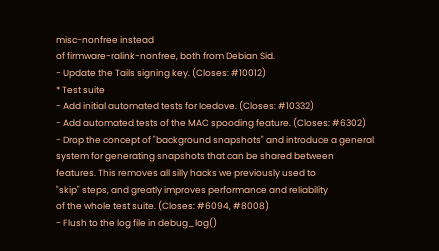misc-nonfree instead
of firmware-ralink-nonfree, both from Debian Sid.
- Update the Tails signing key. (Closes: #10012)
* Test suite
- Add initial automated tests for Icedove. (Closes: #10332)
- Add automated tests of the MAC spooding feature. (Closes: #6302)
- Drop the concept of "background snapshots" and introduce a general
system for generating snapshots that can be shared between
features. This removes all silly hacks we previously used to
"skip" steps, and greatly improves performance and reliability
of the whole test suite. (Closes: #6094, #8008)
- Flush to the log file in debug_log()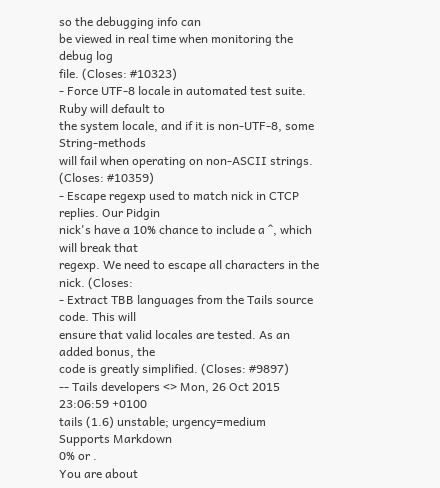so the debugging info can
be viewed in real time when monitoring the debug log
file. (Closes: #10323)
- Force UTF-8 locale in automated test suite. Ruby will default to
the system locale, and if it is non-UTF-8, some String-methods
will fail when operating on non-ASCII strings. (Closes: #10359)
- Escape regexp used to match nick in CTCP replies. Our Pidgin
nick's have a 10% chance to include a ^, which will break that
regexp. We need to escape all characters in the nick. (Closes:
- Extract TBB languages from the Tails source code. This will
ensure that valid locales are tested. As an added bonus, the
code is greatly simplified. (Closes: #9897)
-- Tails developers <> Mon, 26 Oct 2015 23:06:59 +0100
tails (1.6) unstable; urgency=medium
Supports Markdown
0% or .
You are about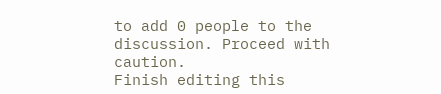to add 0 people to the discussion. Proceed with caution.
Finish editing this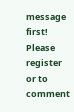message first!
Please register or to comment